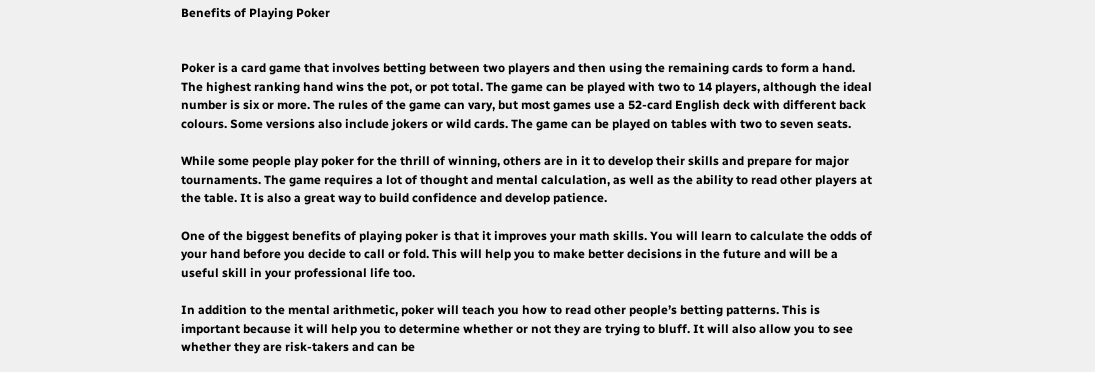Benefits of Playing Poker


Poker is a card game that involves betting between two players and then using the remaining cards to form a hand. The highest ranking hand wins the pot, or pot total. The game can be played with two to 14 players, although the ideal number is six or more. The rules of the game can vary, but most games use a 52-card English deck with different back colours. Some versions also include jokers or wild cards. The game can be played on tables with two to seven seats.

While some people play poker for the thrill of winning, others are in it to develop their skills and prepare for major tournaments. The game requires a lot of thought and mental calculation, as well as the ability to read other players at the table. It is also a great way to build confidence and develop patience.

One of the biggest benefits of playing poker is that it improves your math skills. You will learn to calculate the odds of your hand before you decide to call or fold. This will help you to make better decisions in the future and will be a useful skill in your professional life too.

In addition to the mental arithmetic, poker will teach you how to read other people’s betting patterns. This is important because it will help you to determine whether or not they are trying to bluff. It will also allow you to see whether they are risk-takers and can be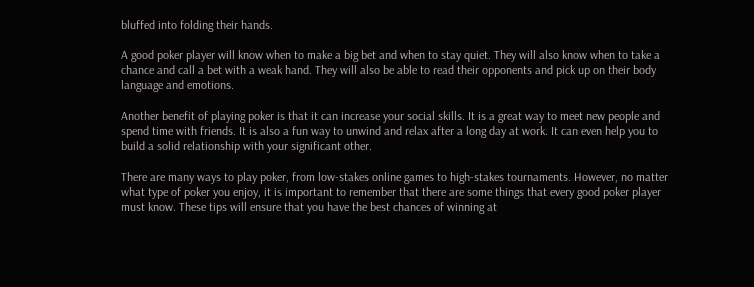bluffed into folding their hands.

A good poker player will know when to make a big bet and when to stay quiet. They will also know when to take a chance and call a bet with a weak hand. They will also be able to read their opponents and pick up on their body language and emotions.

Another benefit of playing poker is that it can increase your social skills. It is a great way to meet new people and spend time with friends. It is also a fun way to unwind and relax after a long day at work. It can even help you to build a solid relationship with your significant other.

There are many ways to play poker, from low-stakes online games to high-stakes tournaments. However, no matter what type of poker you enjoy, it is important to remember that there are some things that every good poker player must know. These tips will ensure that you have the best chances of winning at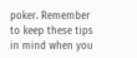poker. Remember to keep these tips in mind when you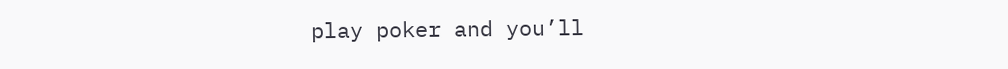play poker and you’ll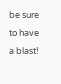be sure to have a blast!